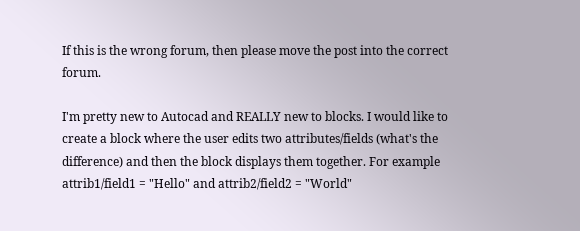If this is the wrong forum, then please move the post into the correct forum.

I'm pretty new to Autocad and REALLY new to blocks. I would like to create a block where the user edits two attributes/fields (what's the difference) and then the block displays them together. For example attrib1/field1 = "Hello" and attrib2/field2 = "World"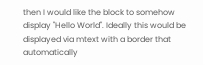then I would like the block to somehow display "Hello World". Ideally this would be displayed via mtext with a border that automatically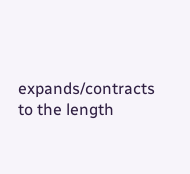expands/contracts to the length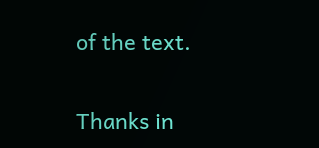of the text.

Thanks in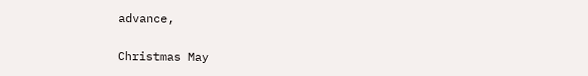advance,

Christmas May